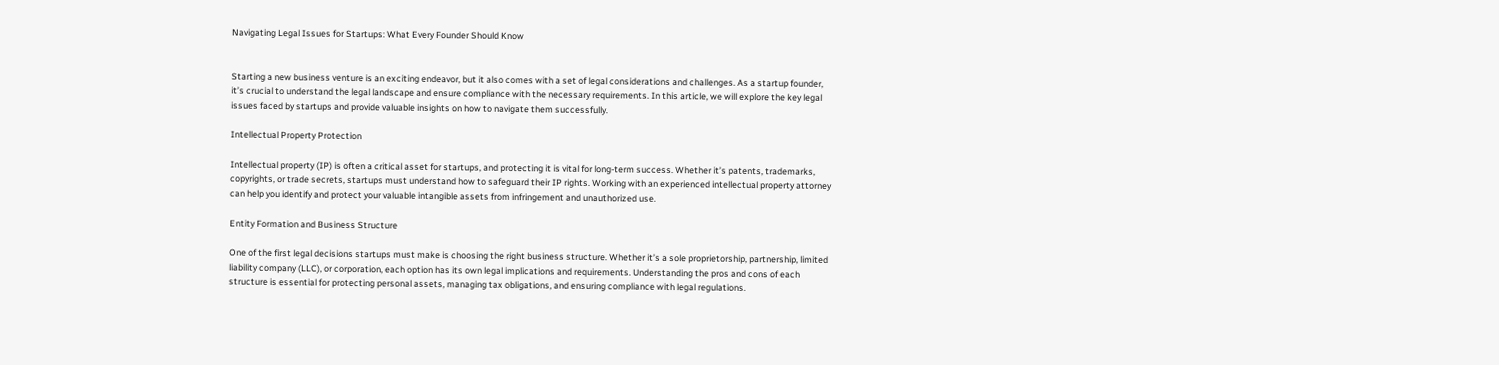Navigating Legal Issues for Startups: What Every Founder Should Know


Starting a new business venture is an exciting endeavor, but it also comes with a set of legal considerations and challenges. As a startup founder, it’s crucial to understand the legal landscape and ensure compliance with the necessary requirements. In this article, we will explore the key legal issues faced by startups and provide valuable insights on how to navigate them successfully.

Intellectual Property Protection

Intellectual property (IP) is often a critical asset for startups, and protecting it is vital for long-term success. Whether it’s patents, trademarks, copyrights, or trade secrets, startups must understand how to safeguard their IP rights. Working with an experienced intellectual property attorney can help you identify and protect your valuable intangible assets from infringement and unauthorized use.

Entity Formation and Business Structure

One of the first legal decisions startups must make is choosing the right business structure. Whether it’s a sole proprietorship, partnership, limited liability company (LLC), or corporation, each option has its own legal implications and requirements. Understanding the pros and cons of each structure is essential for protecting personal assets, managing tax obligations, and ensuring compliance with legal regulations.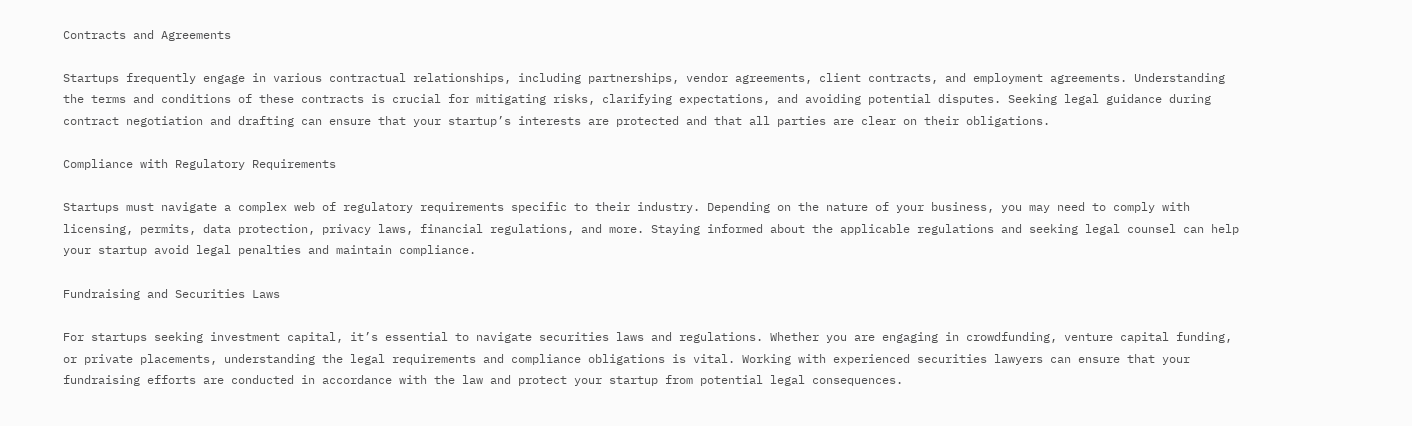Contracts and Agreements

Startups frequently engage in various contractual relationships, including partnerships, vendor agreements, client contracts, and employment agreements. Understanding the terms and conditions of these contracts is crucial for mitigating risks, clarifying expectations, and avoiding potential disputes. Seeking legal guidance during contract negotiation and drafting can ensure that your startup’s interests are protected and that all parties are clear on their obligations.

Compliance with Regulatory Requirements

Startups must navigate a complex web of regulatory requirements specific to their industry. Depending on the nature of your business, you may need to comply with licensing, permits, data protection, privacy laws, financial regulations, and more. Staying informed about the applicable regulations and seeking legal counsel can help your startup avoid legal penalties and maintain compliance.

Fundraising and Securities Laws

For startups seeking investment capital, it’s essential to navigate securities laws and regulations. Whether you are engaging in crowdfunding, venture capital funding, or private placements, understanding the legal requirements and compliance obligations is vital. Working with experienced securities lawyers can ensure that your fundraising efforts are conducted in accordance with the law and protect your startup from potential legal consequences.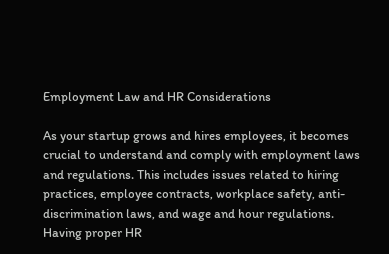Employment Law and HR Considerations

As your startup grows and hires employees, it becomes crucial to understand and comply with employment laws and regulations. This includes issues related to hiring practices, employee contracts, workplace safety, anti-discrimination laws, and wage and hour regulations. Having proper HR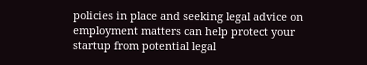policies in place and seeking legal advice on employment matters can help protect your startup from potential legal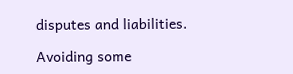disputes and liabilities.

Avoiding some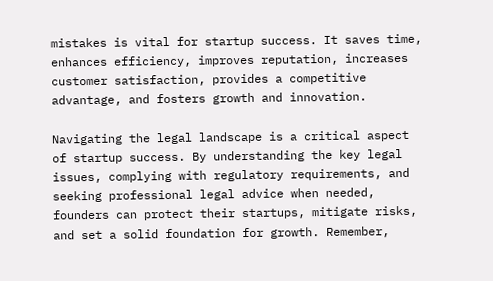mistakes is vital for startup success. It saves time, enhances efficiency, improves reputation, increases customer satisfaction, provides a competitive advantage, and fosters growth and innovation.

Navigating the legal landscape is a critical aspect of startup success. By understanding the key legal issues, complying with regulatory requirements, and seeking professional legal advice when needed, founders can protect their startups, mitigate risks, and set a solid foundation for growth. Remember,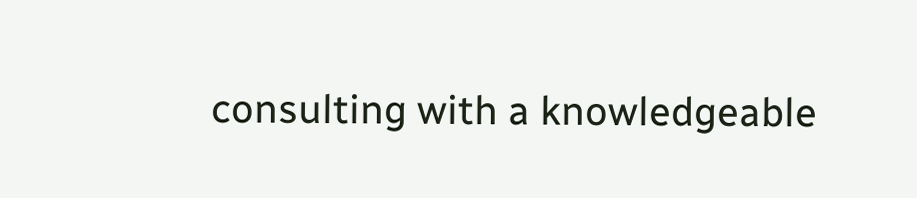consulting with a knowledgeable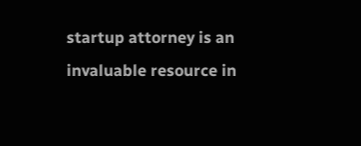startup attorney is an invaluable resource in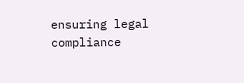ensuring legal compliance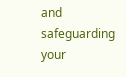and safeguarding your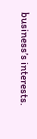business’s interests.